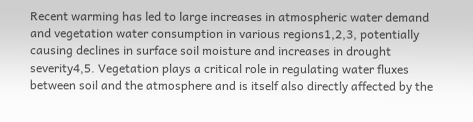Recent warming has led to large increases in atmospheric water demand and vegetation water consumption in various regions1,2,3, potentially causing declines in surface soil moisture and increases in drought severity4,5. Vegetation plays a critical role in regulating water fluxes between soil and the atmosphere and is itself also directly affected by the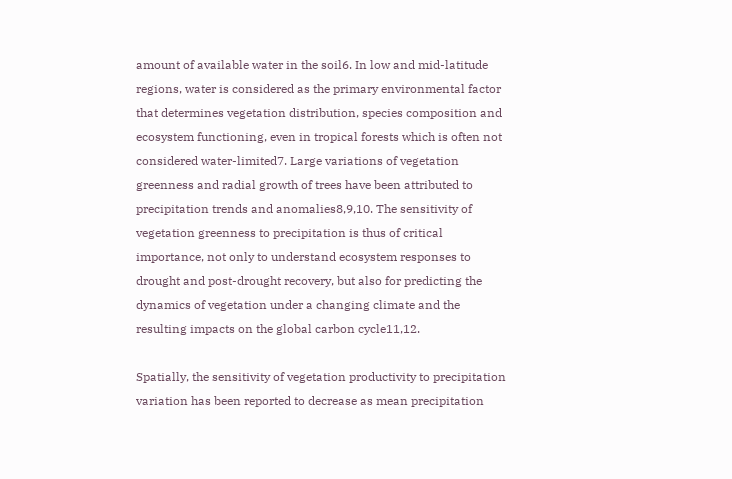amount of available water in the soil6. In low and mid-latitude regions, water is considered as the primary environmental factor that determines vegetation distribution, species composition and ecosystem functioning, even in tropical forests which is often not considered water-limited7. Large variations of vegetation greenness and radial growth of trees have been attributed to precipitation trends and anomalies8,9,10. The sensitivity of vegetation greenness to precipitation is thus of critical importance, not only to understand ecosystem responses to drought and post-drought recovery, but also for predicting the dynamics of vegetation under a changing climate and the resulting impacts on the global carbon cycle11,12.

Spatially, the sensitivity of vegetation productivity to precipitation variation has been reported to decrease as mean precipitation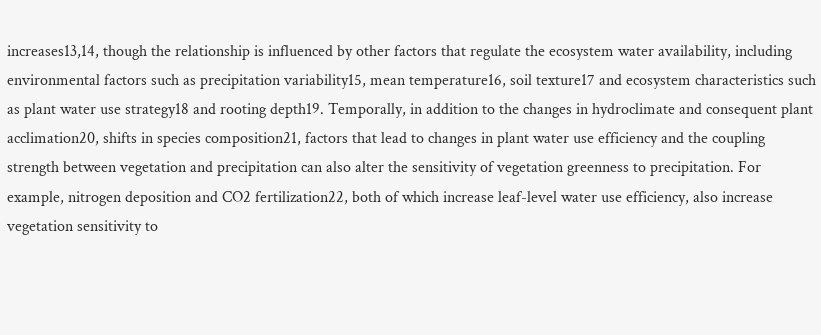increases13,14, though the relationship is influenced by other factors that regulate the ecosystem water availability, including environmental factors such as precipitation variability15, mean temperature16, soil texture17 and ecosystem characteristics such as plant water use strategy18 and rooting depth19. Temporally, in addition to the changes in hydroclimate and consequent plant acclimation20, shifts in species composition21, factors that lead to changes in plant water use efficiency and the coupling strength between vegetation and precipitation can also alter the sensitivity of vegetation greenness to precipitation. For example, nitrogen deposition and CO2 fertilization22, both of which increase leaf-level water use efficiency, also increase vegetation sensitivity to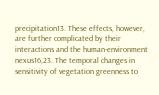precipitation13. These effects, however, are further complicated by their interactions and the human-environment nexus16,23. The temporal changes in sensitivity of vegetation greenness to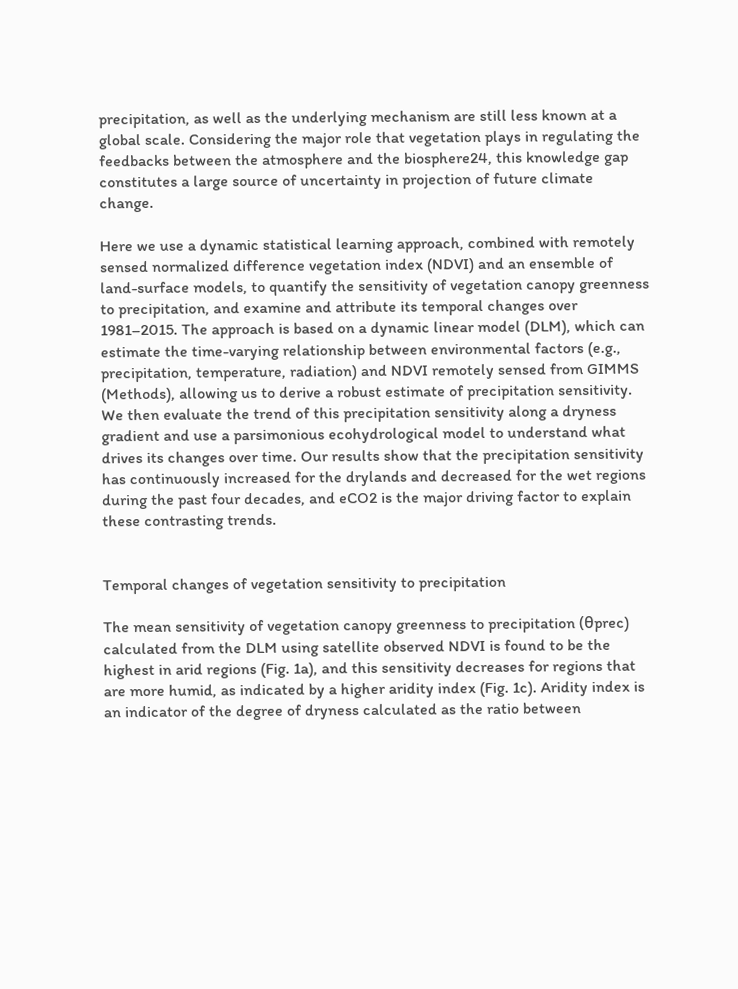precipitation, as well as the underlying mechanism are still less known at a global scale. Considering the major role that vegetation plays in regulating the feedbacks between the atmosphere and the biosphere24, this knowledge gap constitutes a large source of uncertainty in projection of future climate change.

Here we use a dynamic statistical learning approach, combined with remotely sensed normalized difference vegetation index (NDVI) and an ensemble of land-surface models, to quantify the sensitivity of vegetation canopy greenness to precipitation, and examine and attribute its temporal changes over 1981–2015. The approach is based on a dynamic linear model (DLM), which can estimate the time-varying relationship between environmental factors (e.g., precipitation, temperature, radiation) and NDVI remotely sensed from GIMMS (Methods), allowing us to derive a robust estimate of precipitation sensitivity. We then evaluate the trend of this precipitation sensitivity along a dryness gradient and use a parsimonious ecohydrological model to understand what drives its changes over time. Our results show that the precipitation sensitivity has continuously increased for the drylands and decreased for the wet regions during the past four decades, and eCO2 is the major driving factor to explain these contrasting trends.


Temporal changes of vegetation sensitivity to precipitation

The mean sensitivity of vegetation canopy greenness to precipitation (θprec) calculated from the DLM using satellite observed NDVI is found to be the highest in arid regions (Fig. 1a), and this sensitivity decreases for regions that are more humid, as indicated by a higher aridity index (Fig. 1c). Aridity index is an indicator of the degree of dryness calculated as the ratio between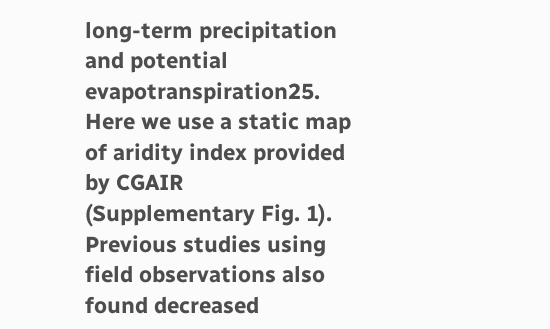long-term precipitation and potential evapotranspiration25. Here we use a static map of aridity index provided by CGAIR (Supplementary Fig. 1). Previous studies using field observations also found decreased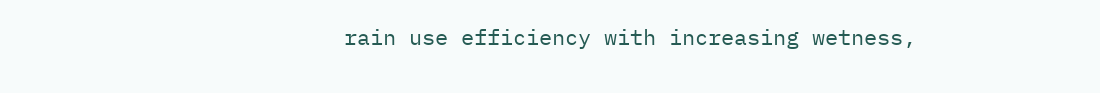rain use efficiency with increasing wetness,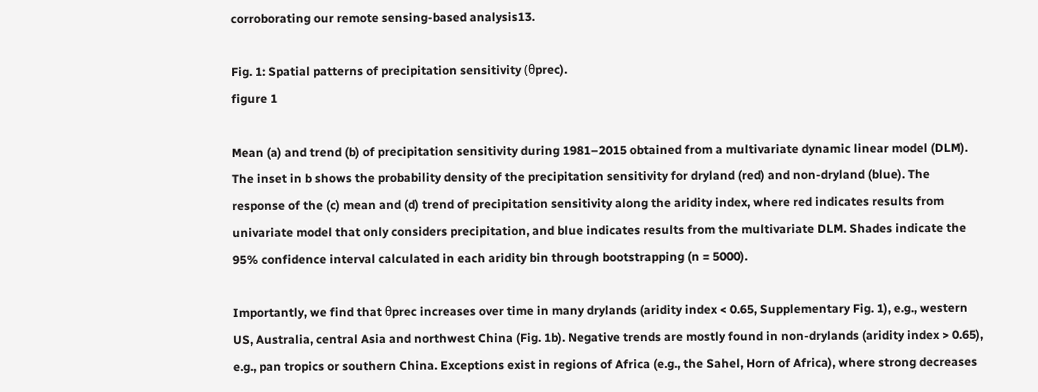corroborating our remote sensing-based analysis13.

Fig. 1: Spatial patterns of precipitation sensitivity (θprec).
figure 1

Mean (a) and trend (b) of precipitation sensitivity during 1981–2015 obtained from a multivariate dynamic linear model (DLM). The inset in b shows the probability density of the precipitation sensitivity for dryland (red) and non-dryland (blue). The response of the (c) mean and (d) trend of precipitation sensitivity along the aridity index, where red indicates results from univariate model that only considers precipitation, and blue indicates results from the multivariate DLM. Shades indicate the 95% confidence interval calculated in each aridity bin through bootstrapping (n = 5000).

Importantly, we find that θprec increases over time in many drylands (aridity index < 0.65, Supplementary Fig. 1), e.g., western US, Australia, central Asia and northwest China (Fig. 1b). Negative trends are mostly found in non-drylands (aridity index > 0.65), e.g., pan tropics or southern China. Exceptions exist in regions of Africa (e.g., the Sahel, Horn of Africa), where strong decreases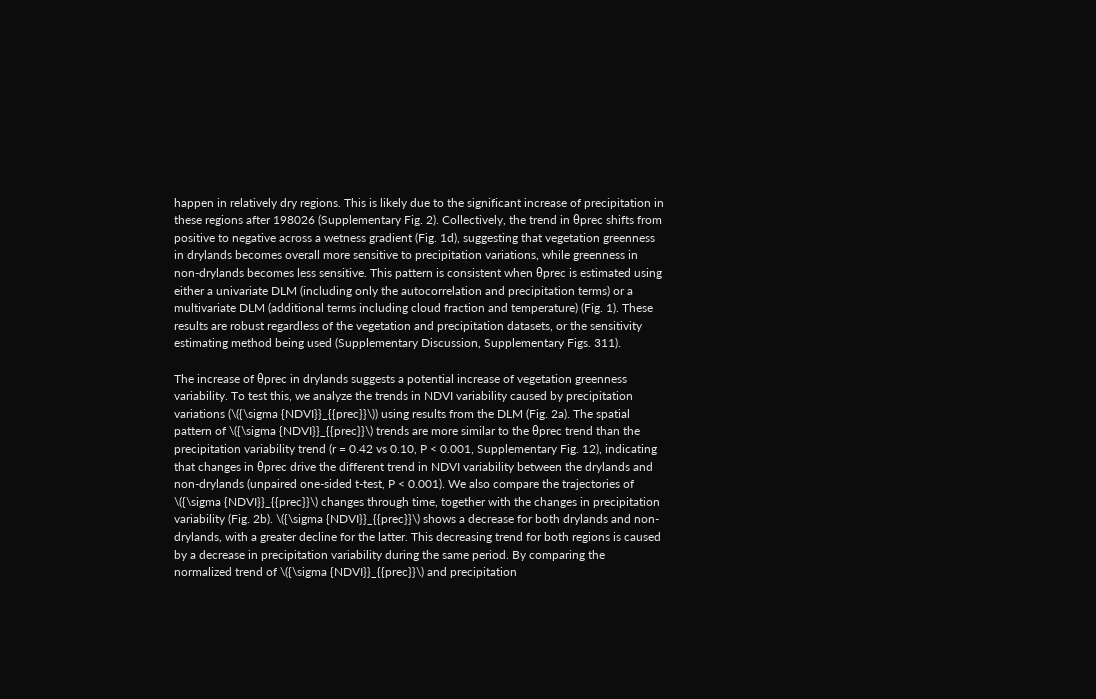happen in relatively dry regions. This is likely due to the significant increase of precipitation in these regions after 198026 (Supplementary Fig. 2). Collectively, the trend in θprec shifts from positive to negative across a wetness gradient (Fig. 1d), suggesting that vegetation greenness in drylands becomes overall more sensitive to precipitation variations, while greenness in non-drylands becomes less sensitive. This pattern is consistent when θprec is estimated using either a univariate DLM (including only the autocorrelation and precipitation terms) or a multivariate DLM (additional terms including cloud fraction and temperature) (Fig. 1). These results are robust regardless of the vegetation and precipitation datasets, or the sensitivity estimating method being used (Supplementary Discussion, Supplementary Figs. 311).

The increase of θprec in drylands suggests a potential increase of vegetation greenness variability. To test this, we analyze the trends in NDVI variability caused by precipitation variations (\({\sigma {NDVI}}_{{prec}}\)) using results from the DLM (Fig. 2a). The spatial pattern of \({\sigma {NDVI}}_{{prec}}\) trends are more similar to the θprec trend than the precipitation variability trend (r = 0.42 vs 0.10, P < 0.001, Supplementary Fig. 12), indicating that changes in θprec drive the different trend in NDVI variability between the drylands and non-drylands (unpaired one-sided t-test, P < 0.001). We also compare the trajectories of \({\sigma {NDVI}}_{{prec}}\) changes through time, together with the changes in precipitation variability (Fig. 2b). \({\sigma {NDVI}}_{{prec}}\) shows a decrease for both drylands and non-drylands, with a greater decline for the latter. This decreasing trend for both regions is caused by a decrease in precipitation variability during the same period. By comparing the normalized trend of \({\sigma {NDVI}}_{{prec}}\) and precipitation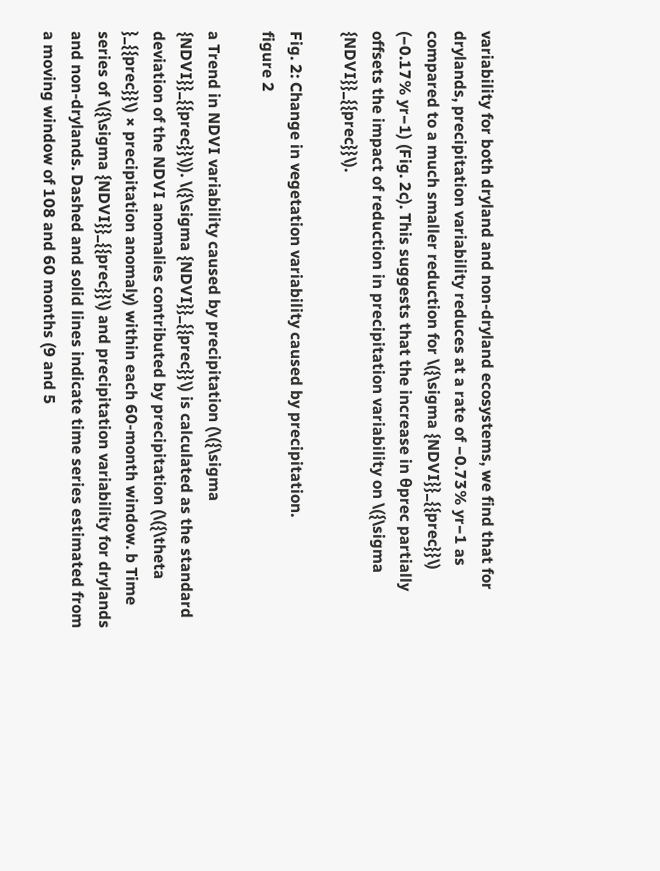variability for both dryland and non-dryland ecosystems, we find that for drylands, precipitation variability reduces at a rate of −0.73% yr−1 as compared to a much smaller reduction for \({\sigma {NDVI}}_{{prec}}\) (−0.17% yr−1) (Fig. 2c). This suggests that the increase in θprec partially offsets the impact of reduction in precipitation variability on \({\sigma {NDVI}}_{{prec}}\).

Fig. 2: Change in vegetation variability caused by precipitation.
figure 2

a Trend in NDVI variability caused by precipitation (\({\sigma {NDVI}}_{{prec}}\)). \({\sigma {NDVI}}_{{prec}}\) is calculated as the standard deviation of the NDVI anomalies contributed by precipitation (\({\theta }_{{prec}}\) × precipitation anomaly) within each 60-month window. b Time series of \({\sigma {NDVI}}_{{prec}}\) and precipitation variability for drylands and non-drylands. Dashed and solid lines indicate time series estimated from a moving window of 108 and 60 months (9 and 5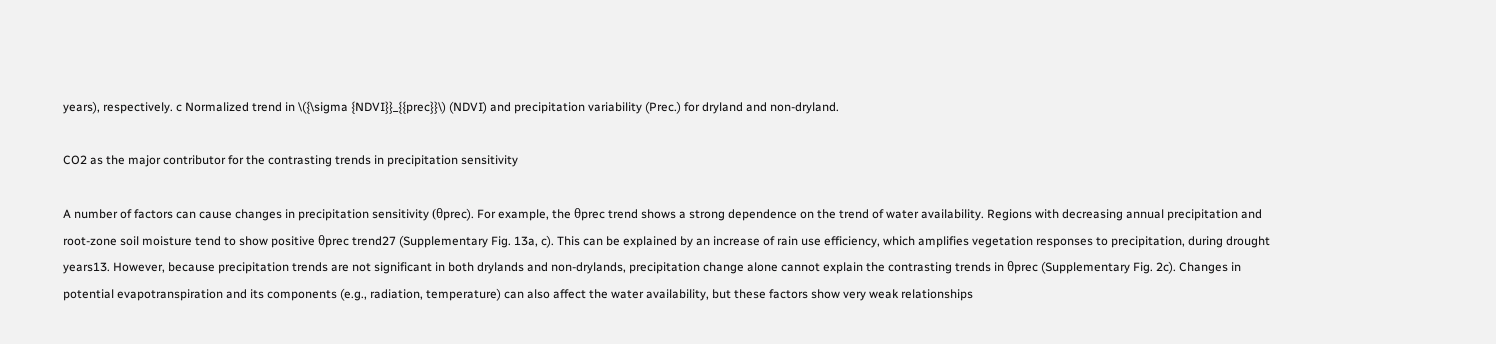years), respectively. c Normalized trend in \({\sigma {NDVI}}_{{prec}}\) (NDVI) and precipitation variability (Prec.) for dryland and non-dryland.

CO2 as the major contributor for the contrasting trends in precipitation sensitivity

A number of factors can cause changes in precipitation sensitivity (θprec). For example, the θprec trend shows a strong dependence on the trend of water availability. Regions with decreasing annual precipitation and root-zone soil moisture tend to show positive θprec trend27 (Supplementary Fig. 13a, c). This can be explained by an increase of rain use efficiency, which amplifies vegetation responses to precipitation, during drought years13. However, because precipitation trends are not significant in both drylands and non-drylands, precipitation change alone cannot explain the contrasting trends in θprec (Supplementary Fig. 2c). Changes in potential evapotranspiration and its components (e.g., radiation, temperature) can also affect the water availability, but these factors show very weak relationships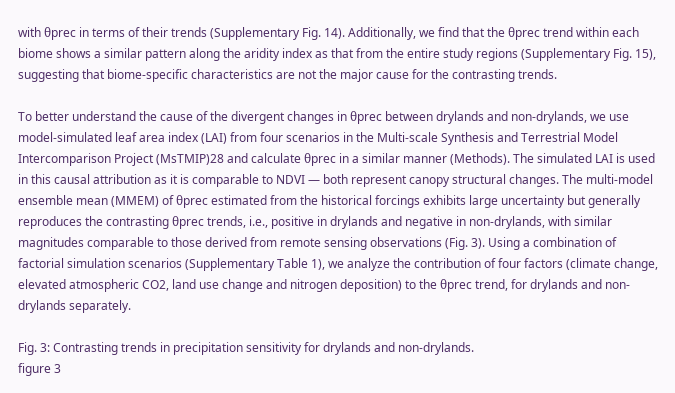with θprec in terms of their trends (Supplementary Fig. 14). Additionally, we find that the θprec trend within each biome shows a similar pattern along the aridity index as that from the entire study regions (Supplementary Fig. 15), suggesting that biome-specific characteristics are not the major cause for the contrasting trends.

To better understand the cause of the divergent changes in θprec between drylands and non-drylands, we use model-simulated leaf area index (LAI) from four scenarios in the Multi-scale Synthesis and Terrestrial Model Intercomparison Project (MsTMIP)28 and calculate θprec in a similar manner (Methods). The simulated LAI is used in this causal attribution as it is comparable to NDVI — both represent canopy structural changes. The multi-model ensemble mean (MMEM) of θprec estimated from the historical forcings exhibits large uncertainty but generally reproduces the contrasting θprec trends, i.e., positive in drylands and negative in non-drylands, with similar magnitudes comparable to those derived from remote sensing observations (Fig. 3). Using a combination of factorial simulation scenarios (Supplementary Table 1), we analyze the contribution of four factors (climate change, elevated atmospheric CO2, land use change and nitrogen deposition) to the θprec trend, for drylands and non-drylands separately.

Fig. 3: Contrasting trends in precipitation sensitivity for drylands and non-drylands.
figure 3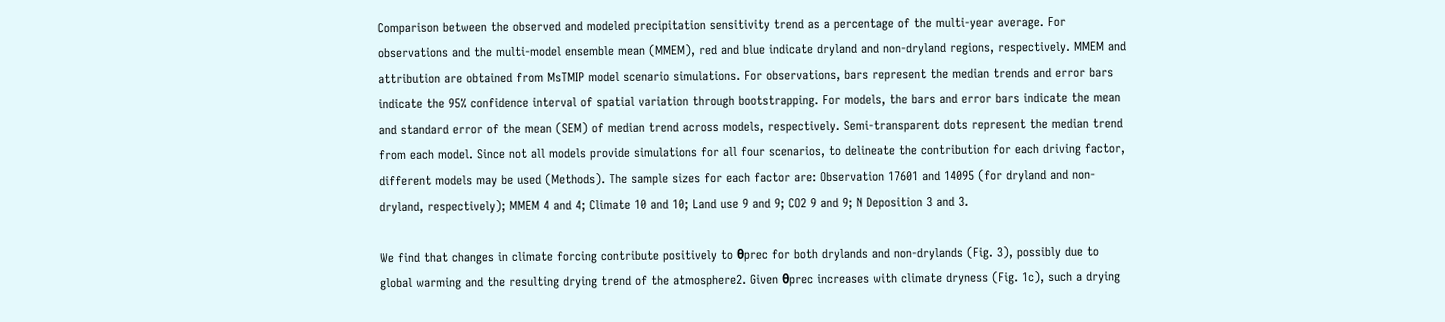Comparison between the observed and modeled precipitation sensitivity trend as a percentage of the multi-year average. For observations and the multi-model ensemble mean (MMEM), red and blue indicate dryland and non-dryland regions, respectively. MMEM and attribution are obtained from MsTMIP model scenario simulations. For observations, bars represent the median trends and error bars indicate the 95% confidence interval of spatial variation through bootstrapping. For models, the bars and error bars indicate the mean and standard error of the mean (SEM) of median trend across models, respectively. Semi-transparent dots represent the median trend from each model. Since not all models provide simulations for all four scenarios, to delineate the contribution for each driving factor, different models may be used (Methods). The sample sizes for each factor are: Observation 17601 and 14095 (for dryland and non-dryland, respectively); MMEM 4 and 4; Climate 10 and 10; Land use 9 and 9; CO2 9 and 9; N Deposition 3 and 3.

We find that changes in climate forcing contribute positively to θprec for both drylands and non-drylands (Fig. 3), possibly due to global warming and the resulting drying trend of the atmosphere2. Given θprec increases with climate dryness (Fig. 1c), such a drying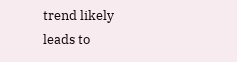trend likely leads to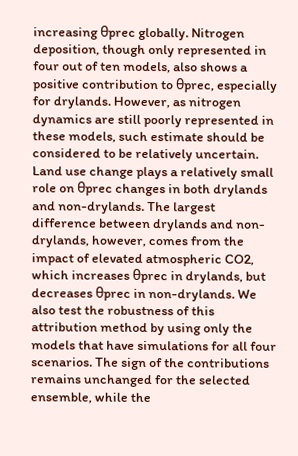increasing θprec globally. Nitrogen deposition, though only represented in four out of ten models, also shows a positive contribution to θprec, especially for drylands. However, as nitrogen dynamics are still poorly represented in these models, such estimate should be considered to be relatively uncertain. Land use change plays a relatively small role on θprec changes in both drylands and non-drylands. The largest difference between drylands and non-drylands, however, comes from the impact of elevated atmospheric CO2, which increases θprec in drylands, but decreases θprec in non-drylands. We also test the robustness of this attribution method by using only the models that have simulations for all four scenarios. The sign of the contributions remains unchanged for the selected ensemble, while the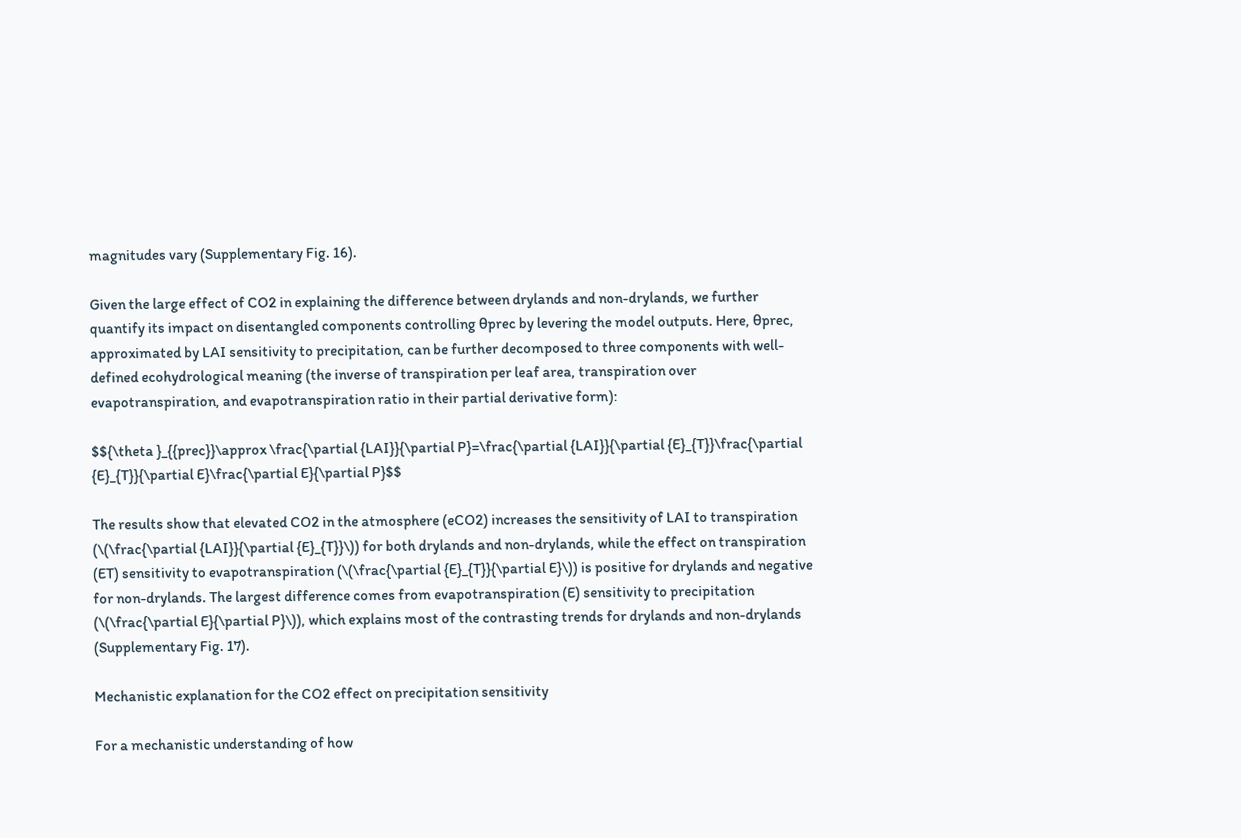magnitudes vary (Supplementary Fig. 16).

Given the large effect of CO2 in explaining the difference between drylands and non-drylands, we further quantify its impact on disentangled components controlling θprec by levering the model outputs. Here, θprec, approximated by LAI sensitivity to precipitation, can be further decomposed to three components with well-defined ecohydrological meaning (the inverse of transpiration per leaf area, transpiration over evapotranspiration, and evapotranspiration ratio in their partial derivative form):

$${\theta }_{{prec}}\approx \frac{\partial {LAI}}{\partial P}=\frac{\partial {LAI}}{\partial {E}_{T}}\frac{\partial {E}_{T}}{\partial E}\frac{\partial E}{\partial P}$$

The results show that elevated CO2 in the atmosphere (eCO2) increases the sensitivity of LAI to transpiration (\(\frac{\partial {LAI}}{\partial {E}_{T}}\)) for both drylands and non-drylands, while the effect on transpiration (ET) sensitivity to evapotranspiration (\(\frac{\partial {E}_{T}}{\partial E}\)) is positive for drylands and negative for non-drylands. The largest difference comes from evapotranspiration (E) sensitivity to precipitation (\(\frac{\partial E}{\partial P}\)), which explains most of the contrasting trends for drylands and non-drylands (Supplementary Fig. 17).

Mechanistic explanation for the CO2 effect on precipitation sensitivity

For a mechanistic understanding of how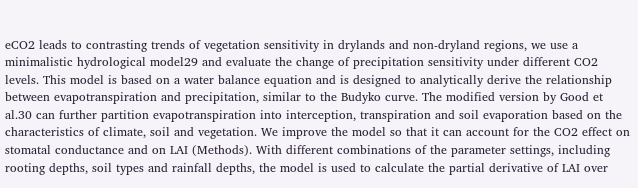eCO2 leads to contrasting trends of vegetation sensitivity in drylands and non-dryland regions, we use a minimalistic hydrological model29 and evaluate the change of precipitation sensitivity under different CO2 levels. This model is based on a water balance equation and is designed to analytically derive the relationship between evapotranspiration and precipitation, similar to the Budyko curve. The modified version by Good et al.30 can further partition evapotranspiration into interception, transpiration and soil evaporation based on the characteristics of climate, soil and vegetation. We improve the model so that it can account for the CO2 effect on stomatal conductance and on LAI (Methods). With different combinations of the parameter settings, including rooting depths, soil types and rainfall depths, the model is used to calculate the partial derivative of LAI over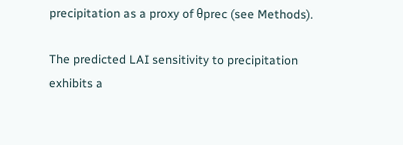precipitation as a proxy of θprec (see Methods).

The predicted LAI sensitivity to precipitation exhibits a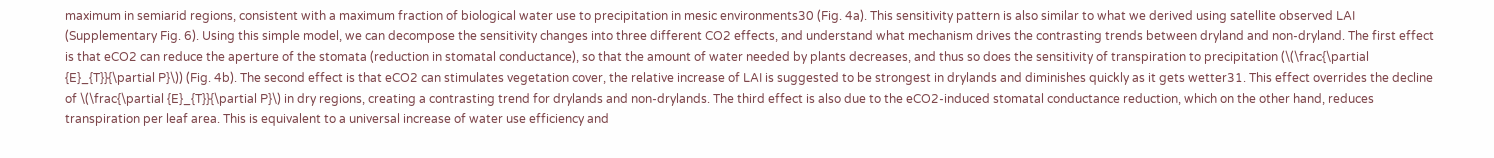maximum in semiarid regions, consistent with a maximum fraction of biological water use to precipitation in mesic environments30 (Fig. 4a). This sensitivity pattern is also similar to what we derived using satellite observed LAI (Supplementary Fig. 6). Using this simple model, we can decompose the sensitivity changes into three different CO2 effects, and understand what mechanism drives the contrasting trends between dryland and non-dryland. The first effect is that eCO2 can reduce the aperture of the stomata (reduction in stomatal conductance), so that the amount of water needed by plants decreases, and thus so does the sensitivity of transpiration to precipitation (\(\frac{\partial {E}_{T}}{\partial P}\)) (Fig. 4b). The second effect is that eCO2 can stimulates vegetation cover, the relative increase of LAI is suggested to be strongest in drylands and diminishes quickly as it gets wetter31. This effect overrides the decline of \(\frac{\partial {E}_{T}}{\partial P}\) in dry regions, creating a contrasting trend for drylands and non-drylands. The third effect is also due to the eCO2-induced stomatal conductance reduction, which on the other hand, reduces transpiration per leaf area. This is equivalent to a universal increase of water use efficiency and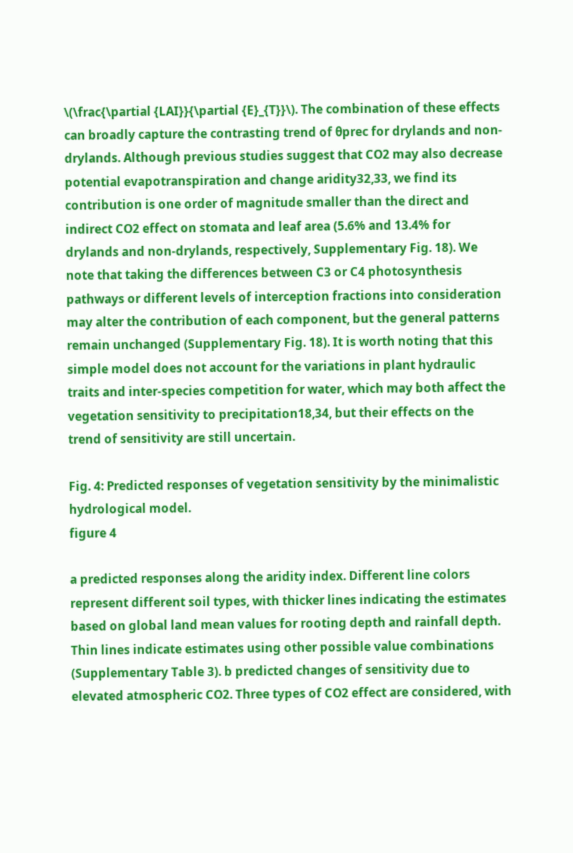\(\frac{\partial {LAI}}{\partial {E}_{T}}\). The combination of these effects can broadly capture the contrasting trend of θprec for drylands and non-drylands. Although previous studies suggest that CO2 may also decrease potential evapotranspiration and change aridity32,33, we find its contribution is one order of magnitude smaller than the direct and indirect CO2 effect on stomata and leaf area (5.6% and 13.4% for drylands and non-drylands, respectively, Supplementary Fig. 18). We note that taking the differences between C3 or C4 photosynthesis pathways or different levels of interception fractions into consideration may alter the contribution of each component, but the general patterns remain unchanged (Supplementary Fig. 18). It is worth noting that this simple model does not account for the variations in plant hydraulic traits and inter-species competition for water, which may both affect the vegetation sensitivity to precipitation18,34, but their effects on the trend of sensitivity are still uncertain.

Fig. 4: Predicted responses of vegetation sensitivity by the minimalistic hydrological model.
figure 4

a predicted responses along the aridity index. Different line colors represent different soil types, with thicker lines indicating the estimates based on global land mean values for rooting depth and rainfall depth. Thin lines indicate estimates using other possible value combinations (Supplementary Table 3). b predicted changes of sensitivity due to elevated atmospheric CO2. Three types of CO2 effect are considered, with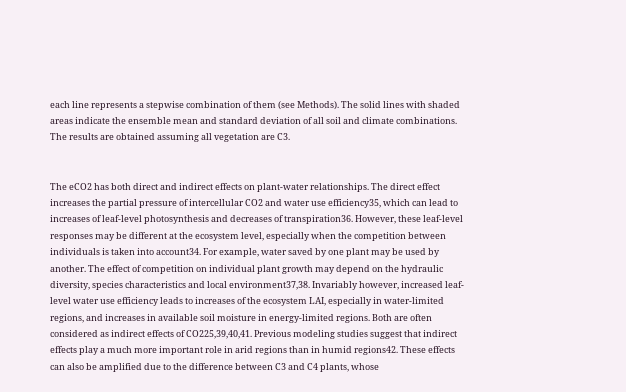each line represents a stepwise combination of them (see Methods). The solid lines with shaded areas indicate the ensemble mean and standard deviation of all soil and climate combinations. The results are obtained assuming all vegetation are C3.


The eCO2 has both direct and indirect effects on plant-water relationships. The direct effect increases the partial pressure of intercellular CO2 and water use efficiency35, which can lead to increases of leaf-level photosynthesis and decreases of transpiration36. However, these leaf-level responses may be different at the ecosystem level, especially when the competition between individuals is taken into account34. For example, water saved by one plant may be used by another. The effect of competition on individual plant growth may depend on the hydraulic diversity, species characteristics and local environment37,38. Invariably however, increased leaf-level water use efficiency leads to increases of the ecosystem LAI, especially in water-limited regions, and increases in available soil moisture in energy-limited regions. Both are often considered as indirect effects of CO225,39,40,41. Previous modeling studies suggest that indirect effects play a much more important role in arid regions than in humid regions42. These effects can also be amplified due to the difference between C3 and C4 plants, whose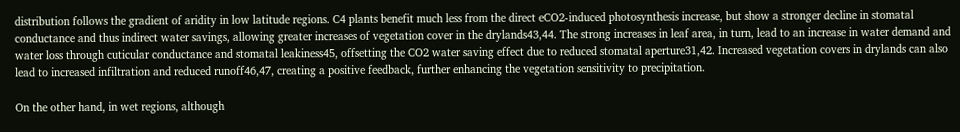distribution follows the gradient of aridity in low latitude regions. C4 plants benefit much less from the direct eCO2-induced photosynthesis increase, but show a stronger decline in stomatal conductance and thus indirect water savings, allowing greater increases of vegetation cover in the drylands43,44. The strong increases in leaf area, in turn, lead to an increase in water demand and water loss through cuticular conductance and stomatal leakiness45, offsetting the CO2 water saving effect due to reduced stomatal aperture31,42. Increased vegetation covers in drylands can also lead to increased infiltration and reduced runoff46,47, creating a positive feedback, further enhancing the vegetation sensitivity to precipitation.

On the other hand, in wet regions, although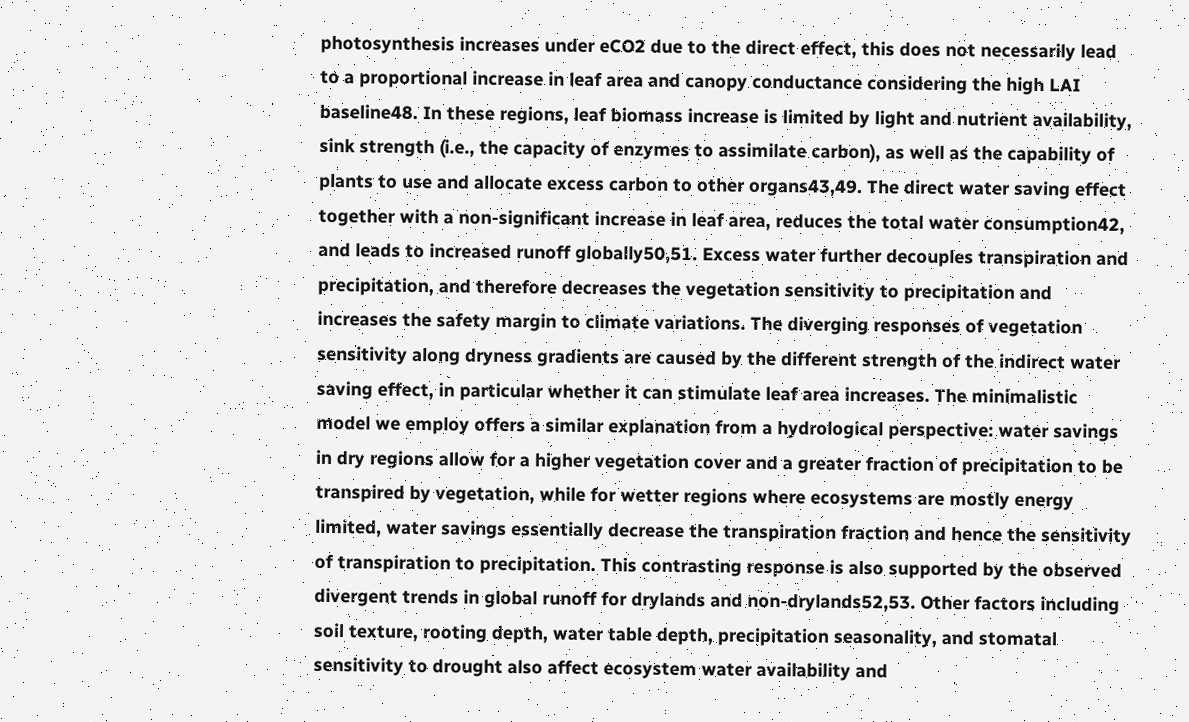photosynthesis increases under eCO2 due to the direct effect, this does not necessarily lead to a proportional increase in leaf area and canopy conductance considering the high LAI baseline48. In these regions, leaf biomass increase is limited by light and nutrient availability, sink strength (i.e., the capacity of enzymes to assimilate carbon), as well as the capability of plants to use and allocate excess carbon to other organs43,49. The direct water saving effect together with a non-significant increase in leaf area, reduces the total water consumption42, and leads to increased runoff globally50,51. Excess water further decouples transpiration and precipitation, and therefore decreases the vegetation sensitivity to precipitation and increases the safety margin to climate variations. The diverging responses of vegetation sensitivity along dryness gradients are caused by the different strength of the indirect water saving effect, in particular whether it can stimulate leaf area increases. The minimalistic model we employ offers a similar explanation from a hydrological perspective: water savings in dry regions allow for a higher vegetation cover and a greater fraction of precipitation to be transpired by vegetation, while for wetter regions where ecosystems are mostly energy limited, water savings essentially decrease the transpiration fraction and hence the sensitivity of transpiration to precipitation. This contrasting response is also supported by the observed divergent trends in global runoff for drylands and non-drylands52,53. Other factors including soil texture, rooting depth, water table depth, precipitation seasonality, and stomatal sensitivity to drought also affect ecosystem water availability and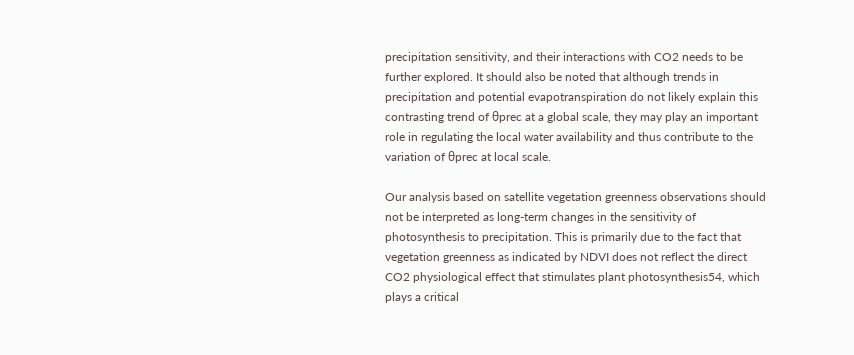precipitation sensitivity, and their interactions with CO2 needs to be further explored. It should also be noted that although trends in precipitation and potential evapotranspiration do not likely explain this contrasting trend of θprec at a global scale, they may play an important role in regulating the local water availability and thus contribute to the variation of θprec at local scale.

Our analysis based on satellite vegetation greenness observations should not be interpreted as long-term changes in the sensitivity of photosynthesis to precipitation. This is primarily due to the fact that vegetation greenness as indicated by NDVI does not reflect the direct CO2 physiological effect that stimulates plant photosynthesis54, which plays a critical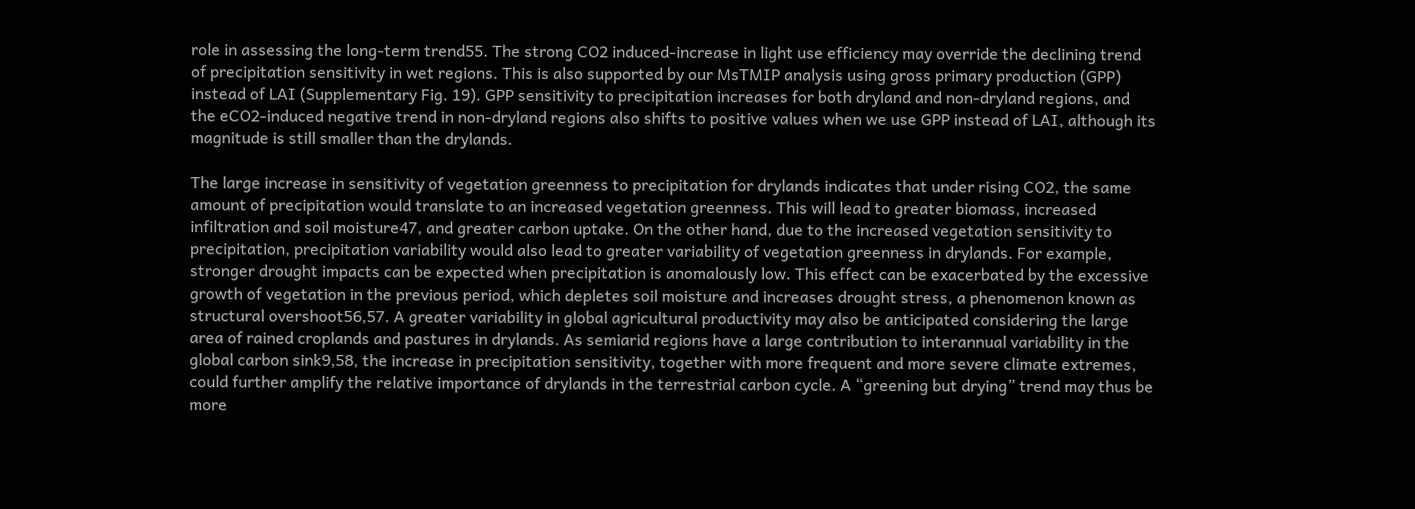role in assessing the long-term trend55. The strong CO2 induced-increase in light use efficiency may override the declining trend of precipitation sensitivity in wet regions. This is also supported by our MsTMIP analysis using gross primary production (GPP) instead of LAI (Supplementary Fig. 19). GPP sensitivity to precipitation increases for both dryland and non-dryland regions, and the eCO2-induced negative trend in non-dryland regions also shifts to positive values when we use GPP instead of LAI, although its magnitude is still smaller than the drylands.

The large increase in sensitivity of vegetation greenness to precipitation for drylands indicates that under rising CO2, the same amount of precipitation would translate to an increased vegetation greenness. This will lead to greater biomass, increased infiltration and soil moisture47, and greater carbon uptake. On the other hand, due to the increased vegetation sensitivity to precipitation, precipitation variability would also lead to greater variability of vegetation greenness in drylands. For example, stronger drought impacts can be expected when precipitation is anomalously low. This effect can be exacerbated by the excessive growth of vegetation in the previous period, which depletes soil moisture and increases drought stress, a phenomenon known as structural overshoot56,57. A greater variability in global agricultural productivity may also be anticipated considering the large area of rained croplands and pastures in drylands. As semiarid regions have a large contribution to interannual variability in the global carbon sink9,58, the increase in precipitation sensitivity, together with more frequent and more severe climate extremes, could further amplify the relative importance of drylands in the terrestrial carbon cycle. A “greening but drying” trend may thus be more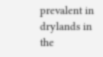prevalent in drylands in the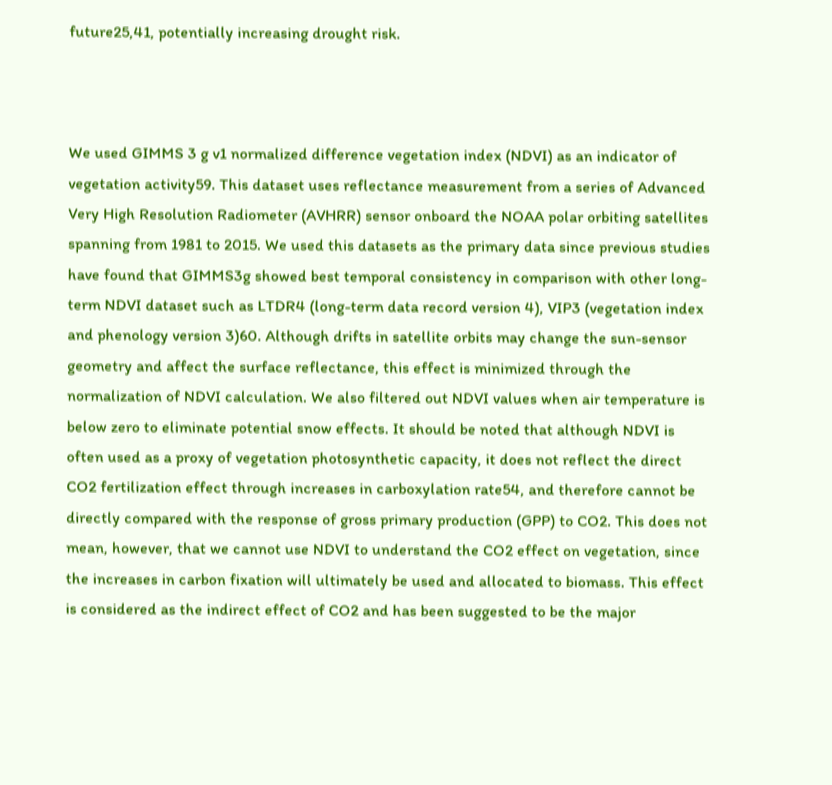future25,41, potentially increasing drought risk.



We used GIMMS 3 g v1 normalized difference vegetation index (NDVI) as an indicator of vegetation activity59. This dataset uses reflectance measurement from a series of Advanced Very High Resolution Radiometer (AVHRR) sensor onboard the NOAA polar orbiting satellites spanning from 1981 to 2015. We used this datasets as the primary data since previous studies have found that GIMMS3g showed best temporal consistency in comparison with other long-term NDVI dataset such as LTDR4 (long-term data record version 4), VIP3 (vegetation index and phenology version 3)60. Although drifts in satellite orbits may change the sun-sensor geometry and affect the surface reflectance, this effect is minimized through the normalization of NDVI calculation. We also filtered out NDVI values when air temperature is below zero to eliminate potential snow effects. It should be noted that although NDVI is often used as a proxy of vegetation photosynthetic capacity, it does not reflect the direct CO2 fertilization effect through increases in carboxylation rate54, and therefore cannot be directly compared with the response of gross primary production (GPP) to CO2. This does not mean, however, that we cannot use NDVI to understand the CO2 effect on vegetation, since the increases in carbon fixation will ultimately be used and allocated to biomass. This effect is considered as the indirect effect of CO2 and has been suggested to be the major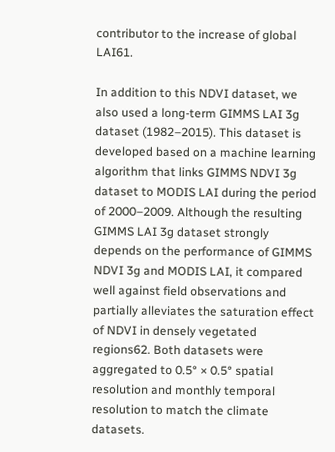contributor to the increase of global LAI61.

In addition to this NDVI dataset, we also used a long-term GIMMS LAI 3g dataset (1982–2015). This dataset is developed based on a machine learning algorithm that links GIMMS NDVI 3g dataset to MODIS LAI during the period of 2000–2009. Although the resulting GIMMS LAI 3g dataset strongly depends on the performance of GIMMS NDVI 3g and MODIS LAI, it compared well against field observations and partially alleviates the saturation effect of NDVI in densely vegetated regions62. Both datasets were aggregated to 0.5° × 0.5° spatial resolution and monthly temporal resolution to match the climate datasets.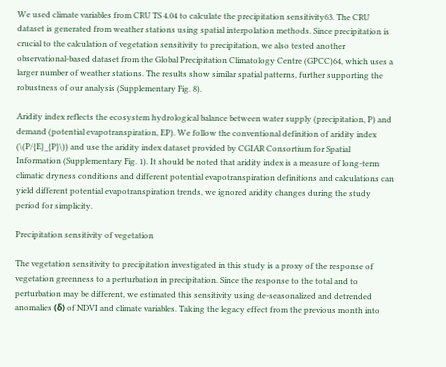We used climate variables from CRU TS 4.04 to calculate the precipitation sensitivity63. The CRU dataset is generated from weather stations using spatial interpolation methods. Since precipitation is crucial to the calculation of vegetation sensitivity to precipitation, we also tested another observational-based dataset from the Global Precipitation Climatology Centre (GPCC)64, which uses a larger number of weather stations. The results show similar spatial patterns, further supporting the robustness of our analysis (Supplementary Fig. 8).

Aridity index reflects the ecosystem hydrological balance between water supply (precipitation, P) and demand (potential evapotranspiration, EP). We follow the conventional definition of aridity index (\(P/{E}_{P}\)) and use the aridity index dataset provided by CGIAR Consortium for Spatial Information (Supplementary Fig. 1). It should be noted that aridity index is a measure of long-term climatic dryness conditions and different potential evapotranspiration definitions and calculations can yield different potential evapotranspiration trends, we ignored aridity changes during the study period for simplicity.

Precipitation sensitivity of vegetation

The vegetation sensitivity to precipitation investigated in this study is a proxy of the response of vegetation greenness to a perturbation in precipitation. Since the response to the total and to perturbation may be different, we estimated this sensitivity using de-seasonalized and detrended anomalies (δ) of NDVI and climate variables. Taking the legacy effect from the previous month into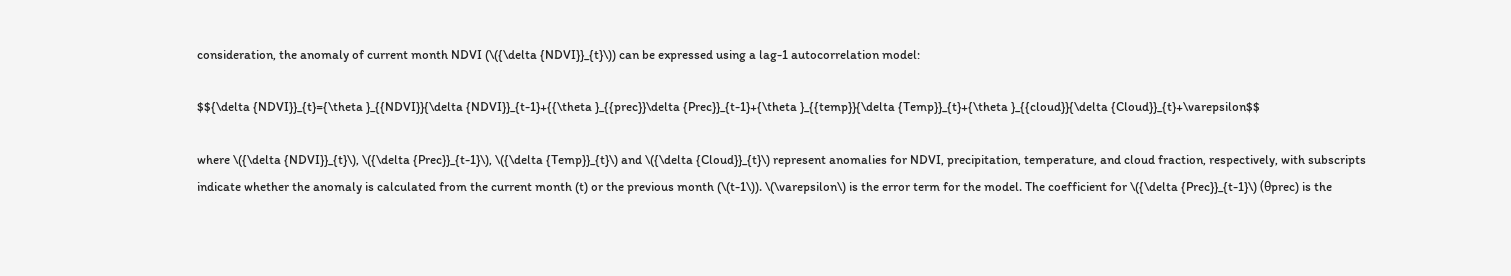consideration, the anomaly of current month NDVI (\({\delta {NDVI}}_{t}\)) can be expressed using a lag-1 autocorrelation model:

$${\delta {NDVI}}_{t}={\theta }_{{NDVI}}{\delta {NDVI}}_{t-1}+{{\theta }_{{prec}}\delta {Prec}}_{t-1}+{\theta }_{{temp}}{\delta {Temp}}_{t}+{\theta }_{{cloud}}{\delta {Cloud}}_{t}+\varepsilon$$

where \({\delta {NDVI}}_{t}\), \({\delta {Prec}}_{t-1}\), \({\delta {Temp}}_{t}\) and \({\delta {Cloud}}_{t}\) represent anomalies for NDVI, precipitation, temperature, and cloud fraction, respectively, with subscripts indicate whether the anomaly is calculated from the current month (t) or the previous month (\(t-1\)). \(\varepsilon\) is the error term for the model. The coefficient for \({\delta {Prec}}_{t-1}\) (θprec) is the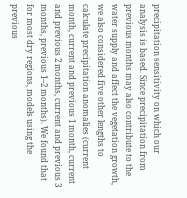precipitation sensitivity on which our analysis is based. Since precipitation from previous months may also contribute to the water supply and affect the vegetation growth, we also considered five other lengths to calculate precipitation anomalies (current month, current and previous 1 month, current and previous 2 months, current and previous 3 months, previous 1–2 months). We found that for most dry regions, models using the previous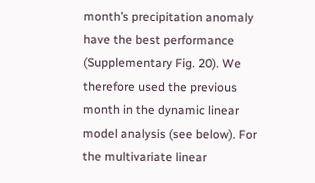month’s precipitation anomaly have the best performance (Supplementary Fig. 20). We therefore used the previous month in the dynamic linear model analysis (see below). For the multivariate linear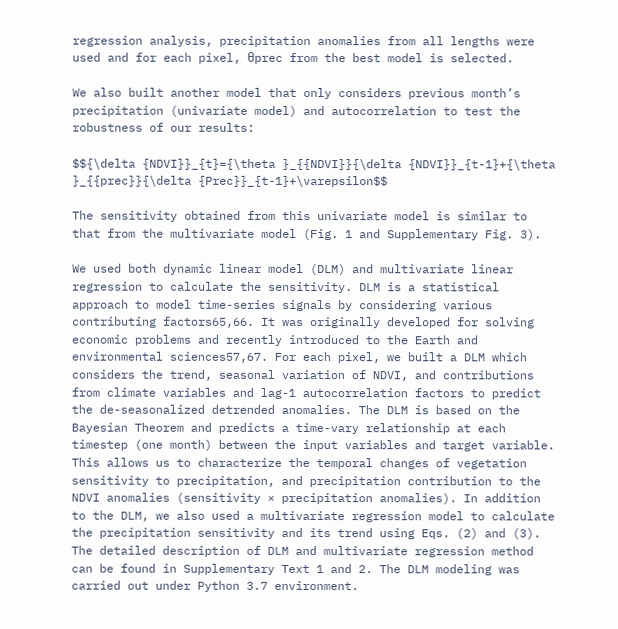regression analysis, precipitation anomalies from all lengths were used and for each pixel, θprec from the best model is selected.

We also built another model that only considers previous month’s precipitation (univariate model) and autocorrelation to test the robustness of our results:

$${\delta {NDVI}}_{t}={\theta }_{{NDVI}}{\delta {NDVI}}_{t-1}+{\theta }_{{prec}}{\delta {Prec}}_{t-1}+\varepsilon$$

The sensitivity obtained from this univariate model is similar to that from the multivariate model (Fig. 1 and Supplementary Fig. 3).

We used both dynamic linear model (DLM) and multivariate linear regression to calculate the sensitivity. DLM is a statistical approach to model time-series signals by considering various contributing factors65,66. It was originally developed for solving economic problems and recently introduced to the Earth and environmental sciences57,67. For each pixel, we built a DLM which considers the trend, seasonal variation of NDVI, and contributions from climate variables and lag-1 autocorrelation factors to predict the de-seasonalized detrended anomalies. The DLM is based on the Bayesian Theorem and predicts a time-vary relationship at each timestep (one month) between the input variables and target variable. This allows us to characterize the temporal changes of vegetation sensitivity to precipitation, and precipitation contribution to the NDVI anomalies (sensitivity × precipitation anomalies). In addition to the DLM, we also used a multivariate regression model to calculate the precipitation sensitivity and its trend using Eqs. (2) and (3). The detailed description of DLM and multivariate regression method can be found in Supplementary Text 1 and 2. The DLM modeling was carried out under Python 3.7 environment.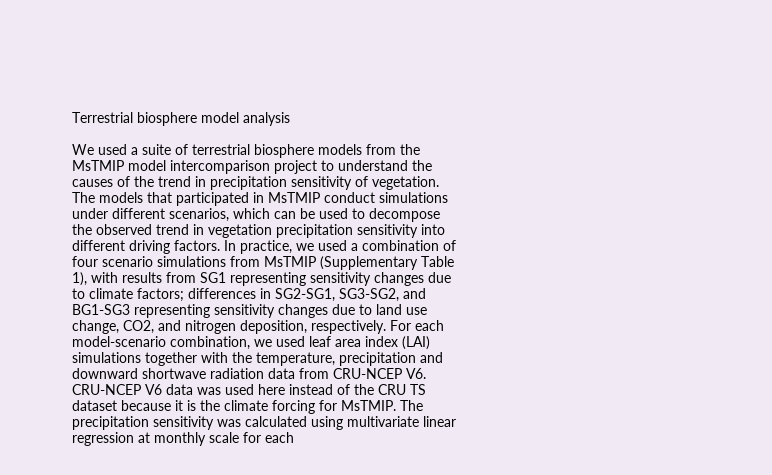Terrestrial biosphere model analysis

We used a suite of terrestrial biosphere models from the MsTMIP model intercomparison project to understand the causes of the trend in precipitation sensitivity of vegetation. The models that participated in MsTMIP conduct simulations under different scenarios, which can be used to decompose the observed trend in vegetation precipitation sensitivity into different driving factors. In practice, we used a combination of four scenario simulations from MsTMIP (Supplementary Table 1), with results from SG1 representing sensitivity changes due to climate factors; differences in SG2-SG1, SG3-SG2, and BG1-SG3 representing sensitivity changes due to land use change, CO2, and nitrogen deposition, respectively. For each model-scenario combination, we used leaf area index (LAI) simulations together with the temperature, precipitation and downward shortwave radiation data from CRU-NCEP V6. CRU-NCEP V6 data was used here instead of the CRU TS dataset because it is the climate forcing for MsTMIP. The precipitation sensitivity was calculated using multivariate linear regression at monthly scale for each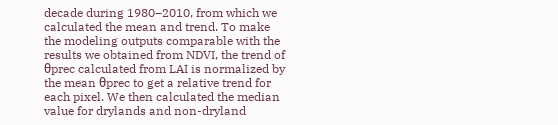decade during 1980–2010, from which we calculated the mean and trend. To make the modeling outputs comparable with the results we obtained from NDVI, the trend of θprec calculated from LAI is normalized by the mean θprec to get a relative trend for each pixel. We then calculated the median value for drylands and non-dryland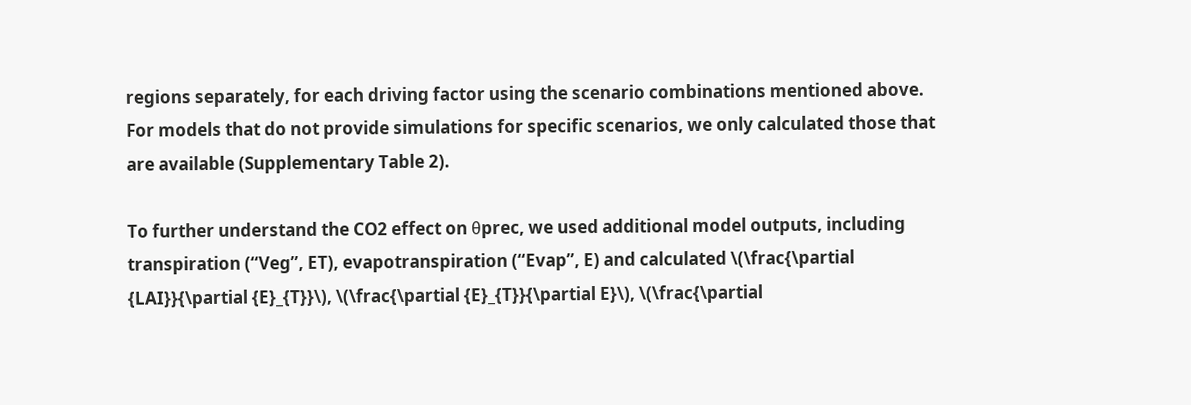regions separately, for each driving factor using the scenario combinations mentioned above. For models that do not provide simulations for specific scenarios, we only calculated those that are available (Supplementary Table 2).

To further understand the CO2 effect on θprec, we used additional model outputs, including transpiration (“Veg”, ET), evapotranspiration (“Evap”, E) and calculated \(\frac{\partial {LAI}}{\partial {E}_{T}}\), \(\frac{\partial {E}_{T}}{\partial E}\), \(\frac{\partial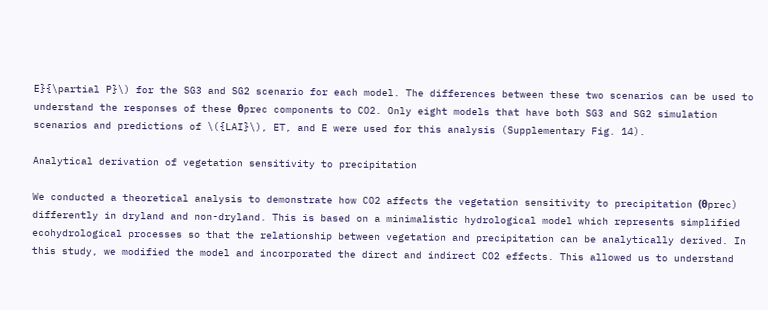E}{\partial P}\) for the SG3 and SG2 scenario for each model. The differences between these two scenarios can be used to understand the responses of these θprec components to CO2. Only eight models that have both SG3 and SG2 simulation scenarios and predictions of \({LAI}\), ET, and E were used for this analysis (Supplementary Fig. 14).

Analytical derivation of vegetation sensitivity to precipitation

We conducted a theoretical analysis to demonstrate how CO2 affects the vegetation sensitivity to precipitation (θprec) differently in dryland and non-dryland. This is based on a minimalistic hydrological model which represents simplified ecohydrological processes so that the relationship between vegetation and precipitation can be analytically derived. In this study, we modified the model and incorporated the direct and indirect CO2 effects. This allowed us to understand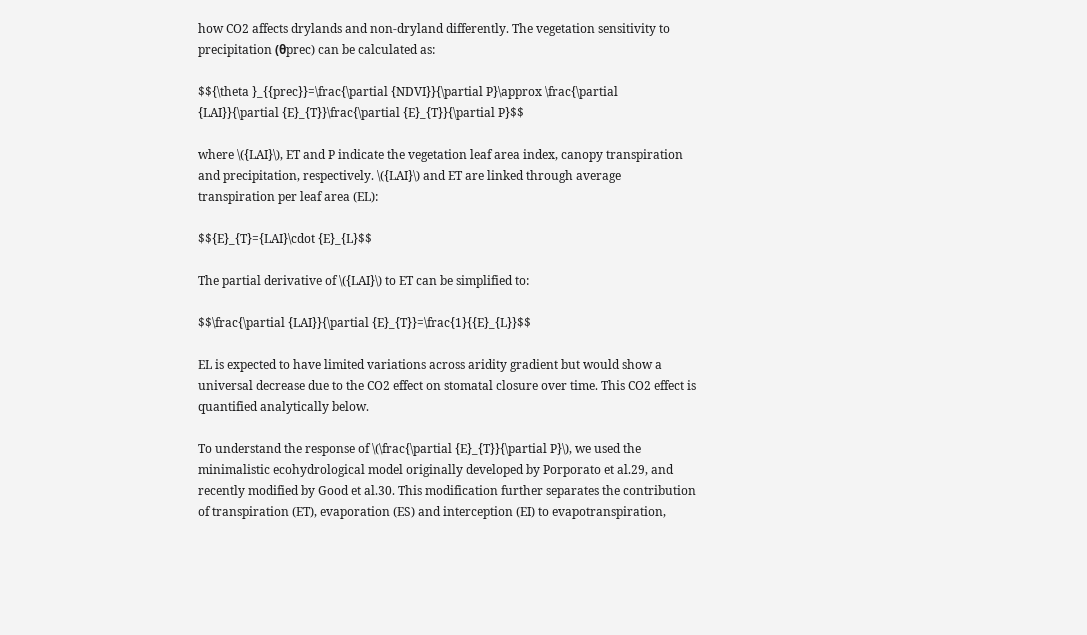how CO2 affects drylands and non-dryland differently. The vegetation sensitivity to precipitation (θprec) can be calculated as:

$${\theta }_{{prec}}=\frac{\partial {NDVI}}{\partial P}\approx \frac{\partial {LAI}}{\partial {E}_{T}}\frac{\partial {E}_{T}}{\partial P}$$

where \({LAI}\), ET and P indicate the vegetation leaf area index, canopy transpiration and precipitation, respectively. \({LAI}\) and ET are linked through average transpiration per leaf area (EL):

$${E}_{T}={LAI}\cdot {E}_{L}$$

The partial derivative of \({LAI}\) to ET can be simplified to:

$$\frac{\partial {LAI}}{\partial {E}_{T}}=\frac{1}{{E}_{L}}$$

EL is expected to have limited variations across aridity gradient but would show a universal decrease due to the CO2 effect on stomatal closure over time. This CO2 effect is quantified analytically below.

To understand the response of \(\frac{\partial {E}_{T}}{\partial P}\), we used the minimalistic ecohydrological model originally developed by Porporato et al.29, and recently modified by Good et al.30. This modification further separates the contribution of transpiration (ET), evaporation (ES) and interception (EI) to evapotranspiration,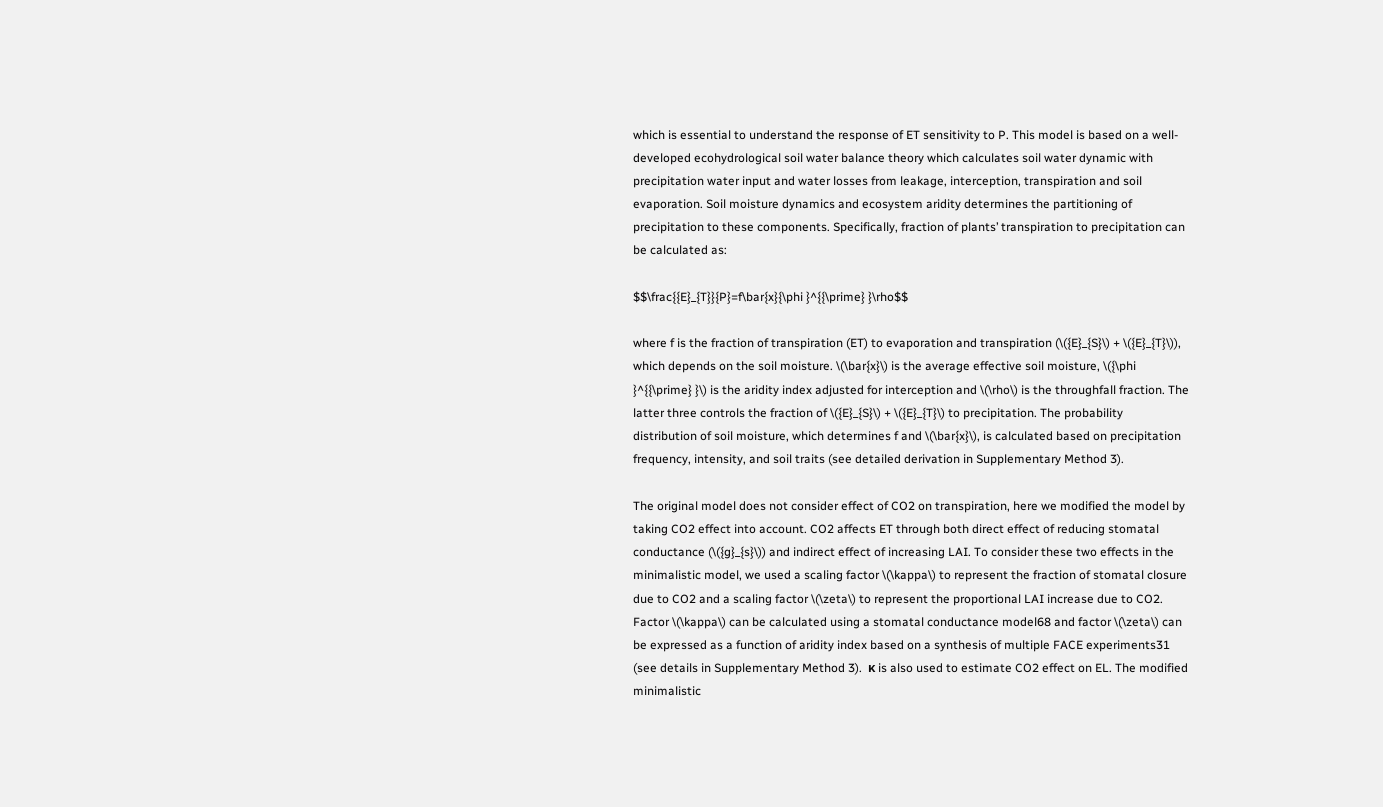which is essential to understand the response of ET sensitivity to P. This model is based on a well-developed ecohydrological soil water balance theory which calculates soil water dynamic with precipitation water input and water losses from leakage, interception, transpiration and soil evaporation. Soil moisture dynamics and ecosystem aridity determines the partitioning of precipitation to these components. Specifically, fraction of plants’ transpiration to precipitation can be calculated as:

$$\frac{{E}_{T}}{P}=f\bar{x}{\phi }^{{\prime} }\rho$$

where f is the fraction of transpiration (ET) to evaporation and transpiration (\({E}_{S}\) + \({E}_{T}\)), which depends on the soil moisture. \(\bar{x}\) is the average effective soil moisture, \({\phi }^{{\prime} }\) is the aridity index adjusted for interception and \(\rho\) is the throughfall fraction. The latter three controls the fraction of \({E}_{S}\) + \({E}_{T}\) to precipitation. The probability distribution of soil moisture, which determines f and \(\bar{x}\), is calculated based on precipitation frequency, intensity, and soil traits (see detailed derivation in Supplementary Method 3).

The original model does not consider effect of CO2 on transpiration, here we modified the model by taking CO2 effect into account. CO2 affects ET through both direct effect of reducing stomatal conductance (\({g}_{s}\)) and indirect effect of increasing LAI. To consider these two effects in the minimalistic model, we used a scaling factor \(\kappa\) to represent the fraction of stomatal closure due to CO2 and a scaling factor \(\zeta\) to represent the proportional LAI increase due to CO2. Factor \(\kappa\) can be calculated using a stomatal conductance model68 and factor \(\zeta\) can be expressed as a function of aridity index based on a synthesis of multiple FACE experiments31 (see details in Supplementary Method 3).  κ is also used to estimate CO2 effect on EL. The modified minimalistic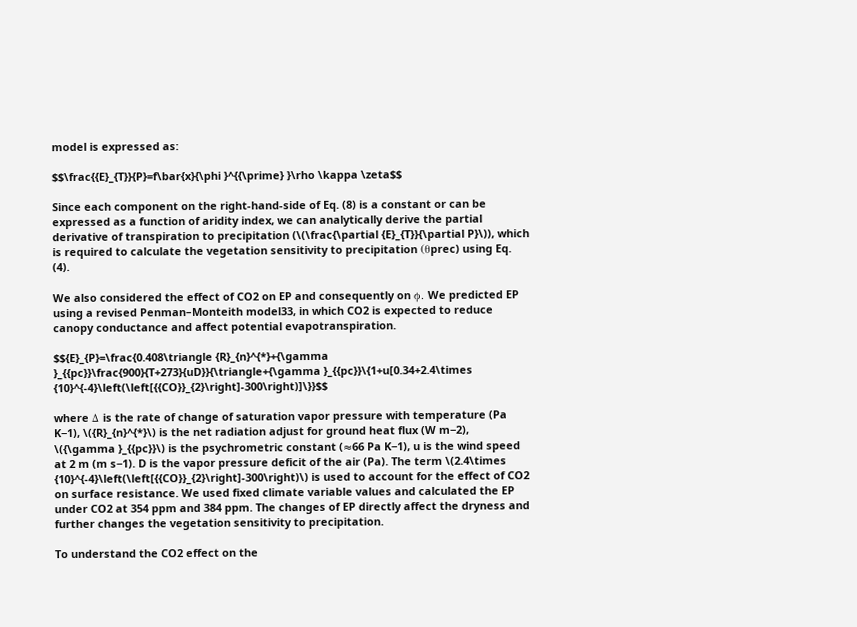model is expressed as:

$$\frac{{E}_{T}}{P}=f\bar{x}{\phi }^{{\prime} }\rho \kappa \zeta$$

Since each component on the right-hand-side of Eq. (8) is a constant or can be expressed as a function of aridity index, we can analytically derive the partial derivative of transpiration to precipitation (\(\frac{\partial {E}_{T}}{\partial P}\)), which is required to calculate the vegetation sensitivity to precipitation (θprec) using Eq. (4).

We also considered the effect of CO2 on EP and consequently on ϕ. We predicted EP using a revised Penman–Monteith model33, in which CO2 is expected to reduce canopy conductance and affect potential evapotranspiration.

$${E}_{P}=\frac{0.408\triangle {R}_{n}^{*}+{\gamma }_{{pc}}\frac{900}{T+273}{uD}}{\triangle+{\gamma }_{{pc}}\{1+u[0.34+2.4\times {10}^{-4}\left(\left[{{CO}}_{2}\right]-300\right)]\}}$$

where Δ is the rate of change of saturation vapor pressure with temperature (Pa K−1), \({R}_{n}^{*}\) is the net radiation adjust for ground heat flux (W m−2), \({\gamma }_{{pc}}\) is the psychrometric constant (≈66 Pa K−1), u is the wind speed at 2 m (m s−1). D is the vapor pressure deficit of the air (Pa). The term \(2.4\times {10}^{-4}\left(\left[{{CO}}_{2}\right]-300\right)\) is used to account for the effect of CO2 on surface resistance. We used fixed climate variable values and calculated the EP under CO2 at 354 ppm and 384 ppm. The changes of EP directly affect the dryness and further changes the vegetation sensitivity to precipitation.

To understand the CO2 effect on the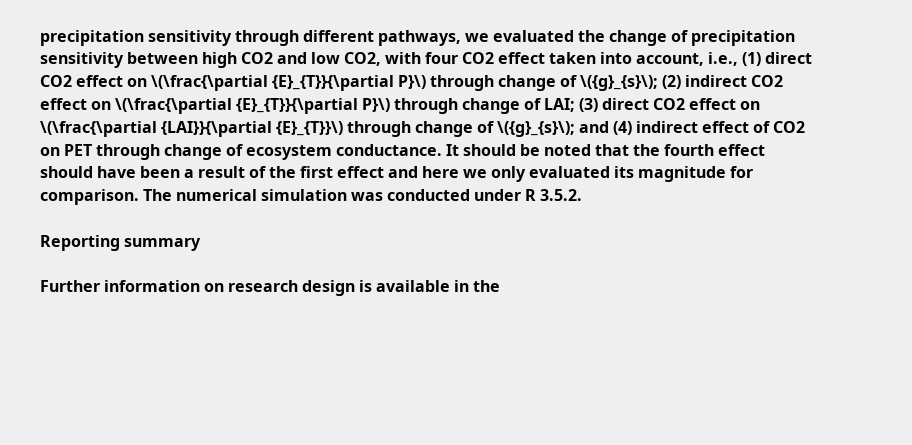precipitation sensitivity through different pathways, we evaluated the change of precipitation sensitivity between high CO2 and low CO2, with four CO2 effect taken into account, i.e., (1) direct CO2 effect on \(\frac{\partial {E}_{T}}{\partial P}\) through change of \({g}_{s}\); (2) indirect CO2 effect on \(\frac{\partial {E}_{T}}{\partial P}\) through change of LAI; (3) direct CO2 effect on \(\frac{\partial {LAI}}{\partial {E}_{T}}\) through change of \({g}_{s}\); and (4) indirect effect of CO2 on PET through change of ecosystem conductance. It should be noted that the fourth effect should have been a result of the first effect and here we only evaluated its magnitude for comparison. The numerical simulation was conducted under R 3.5.2.

Reporting summary

Further information on research design is available in the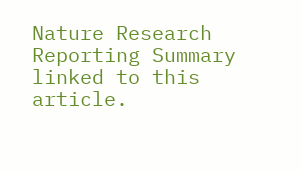Nature Research Reporting Summary linked to this article.